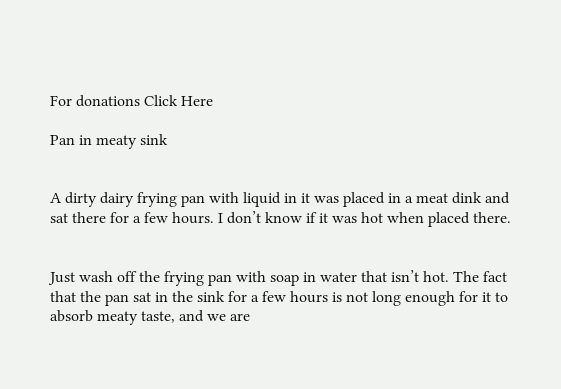For donations Click Here

Pan in meaty sink


A dirty dairy frying pan with liquid in it was placed in a meat dink and sat there for a few hours. I don’t know if it was hot when placed there.


Just wash off the frying pan with soap in water that isn’t hot. The fact that the pan sat in the sink for a few hours is not long enough for it to absorb meaty taste, and we are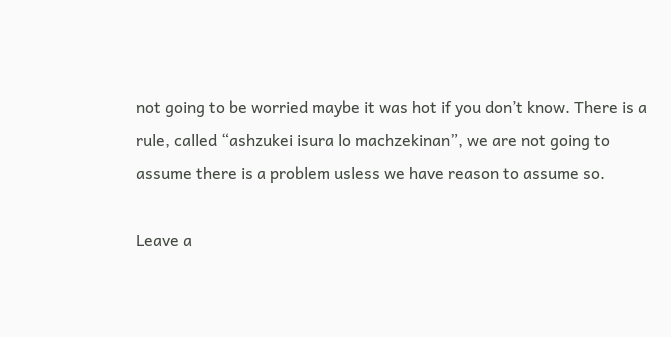not going to be worried maybe it was hot if you don’t know. There is a rule, called “ashzukei isura lo machzekinan”, we are not going to assume there is a problem usless we have reason to assume so.

Leave a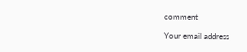comment

Your email address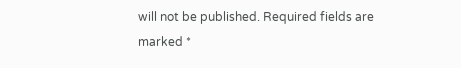will not be published. Required fields are marked *